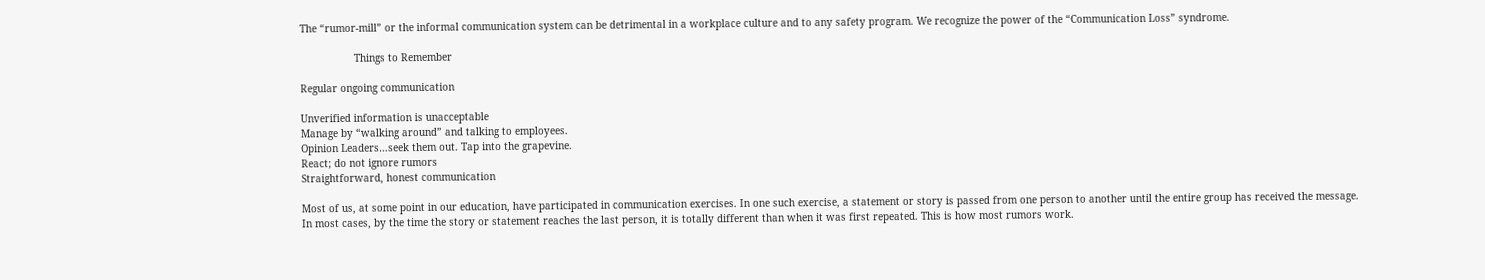The “rumor-mill” or the informal communication system can be detrimental in a workplace culture and to any safety program. We recognize the power of the “Communication Loss” syndrome.

                  Things to Remember

Regular ongoing communication

Unverified information is unacceptable
Manage by “walking around” and talking to employees.
Opinion Leaders…seek them out. Tap into the grapevine.
React; do not ignore rumors
Straightforward, honest communication

Most of us, at some point in our education, have participated in communication exercises. In one such exercise, a statement or story is passed from one person to another until the entire group has received the message. In most cases, by the time the story or statement reaches the last person, it is totally different than when it was first repeated. This is how most rumors work.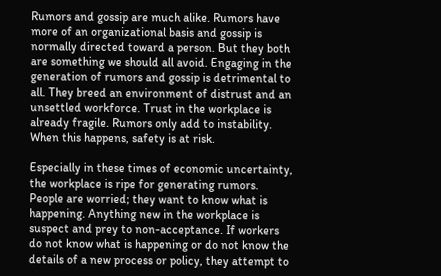Rumors and gossip are much alike. Rumors have more of an organizational basis and gossip is normally directed toward a person. But they both are something we should all avoid. Engaging in the generation of rumors and gossip is detrimental to all. They breed an environment of distrust and an unsettled workforce. Trust in the workplace is already fragile. Rumors only add to instability. When this happens, safety is at risk.

Especially in these times of economic uncertainty, the workplace is ripe for generating rumors. People are worried; they want to know what is happening. Anything new in the workplace is suspect and prey to non-acceptance. If workers do not know what is happening or do not know the details of a new process or policy, they attempt to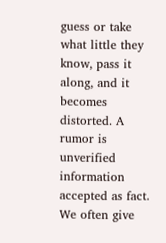guess or take what little they know, pass it along, and it becomes distorted. A rumor is unverified information accepted as fact. We often give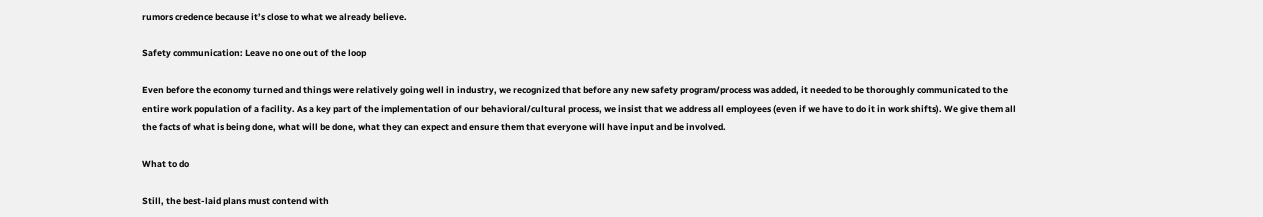rumors credence because it’s close to what we already believe.

Safety communication: Leave no one out of the loop

Even before the economy turned and things were relatively going well in industry, we recognized that before any new safety program/process was added, it needed to be thoroughly communicated to the entire work population of a facility. As a key part of the implementation of our behavioral/cultural process, we insist that we address all employees (even if we have to do it in work shifts). We give them all the facts of what is being done, what will be done, what they can expect and ensure them that everyone will have input and be involved.

What to do

Still, the best-laid plans must contend with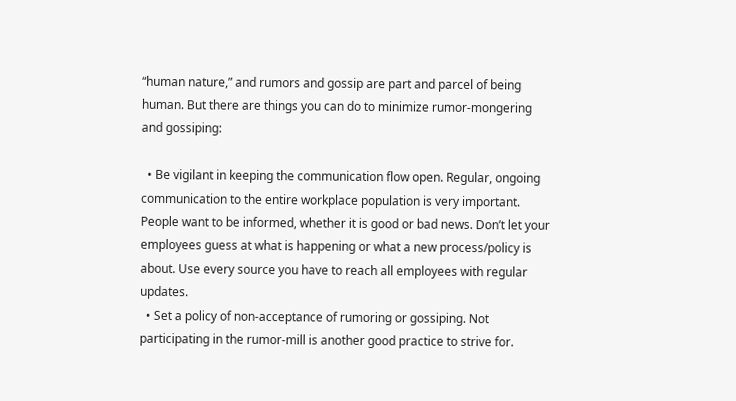“human nature,” and rumors and gossip are part and parcel of being human. But there are things you can do to minimize rumor-mongering and gossiping:

  • Be vigilant in keeping the communication flow open. Regular, ongoing communication to the entire workplace population is very important. People want to be informed, whether it is good or bad news. Don’t let your employees guess at what is happening or what a new process/policy is about. Use every source you have to reach all employees with regular updates.
  • Set a policy of non-acceptance of rumoring or gossiping. Not participating in the rumor-mill is another good practice to strive for.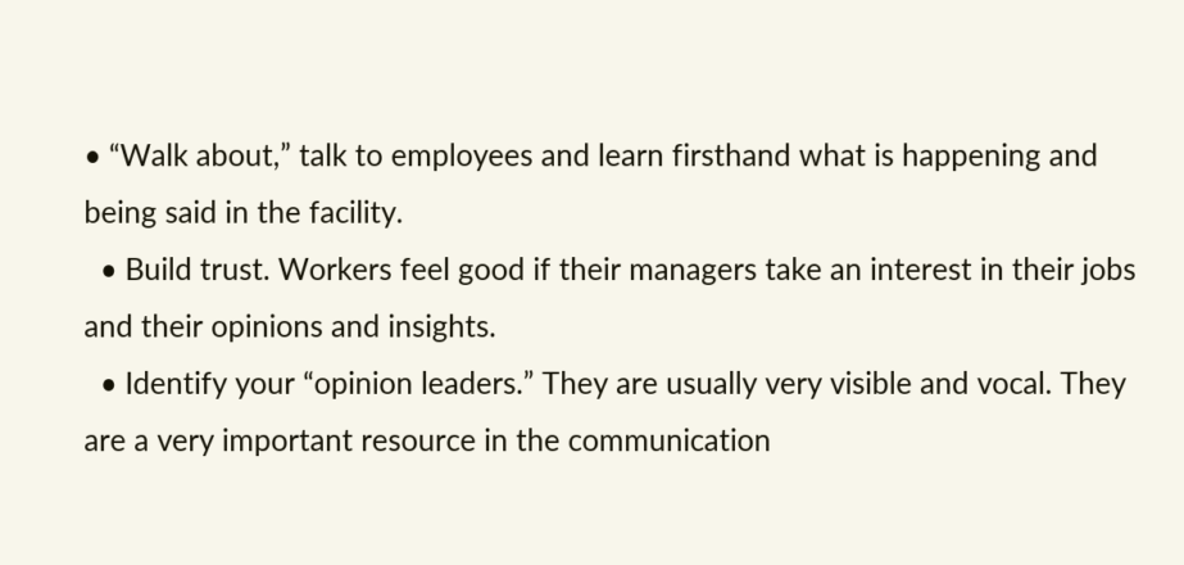• “Walk about,” talk to employees and learn firsthand what is happening and being said in the facility.
  • Build trust. Workers feel good if their managers take an interest in their jobs and their opinions and insights.
  • Identify your “opinion leaders.” They are usually very visible and vocal. They are a very important resource in the communication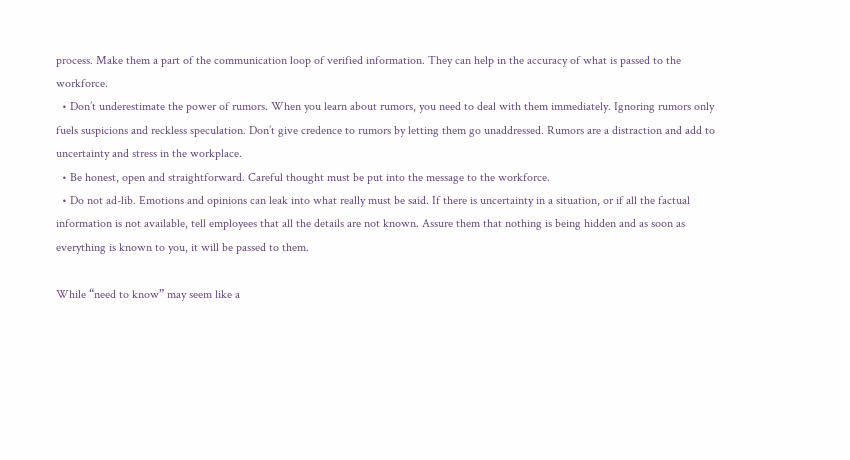process. Make them a part of the communication loop of verified information. They can help in the accuracy of what is passed to the workforce.
  • Don’t underestimate the power of rumors. When you learn about rumors, you need to deal with them immediately. Ignoring rumors only fuels suspicions and reckless speculation. Don’t give credence to rumors by letting them go unaddressed. Rumors are a distraction and add to uncertainty and stress in the workplace.
  • Be honest, open and straightforward. Careful thought must be put into the message to the workforce.
  • Do not ad-lib. Emotions and opinions can leak into what really must be said. If there is uncertainty in a situation, or if all the factual information is not available, tell employees that all the details are not known. Assure them that nothing is being hidden and as soon as everything is known to you, it will be passed to them.

While “need to know” may seem like a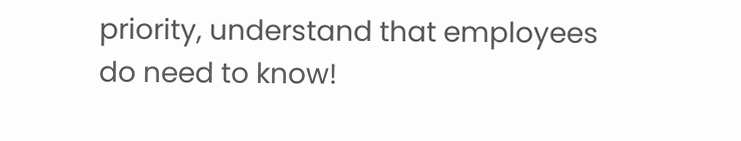priority, understand that employees do need to know!